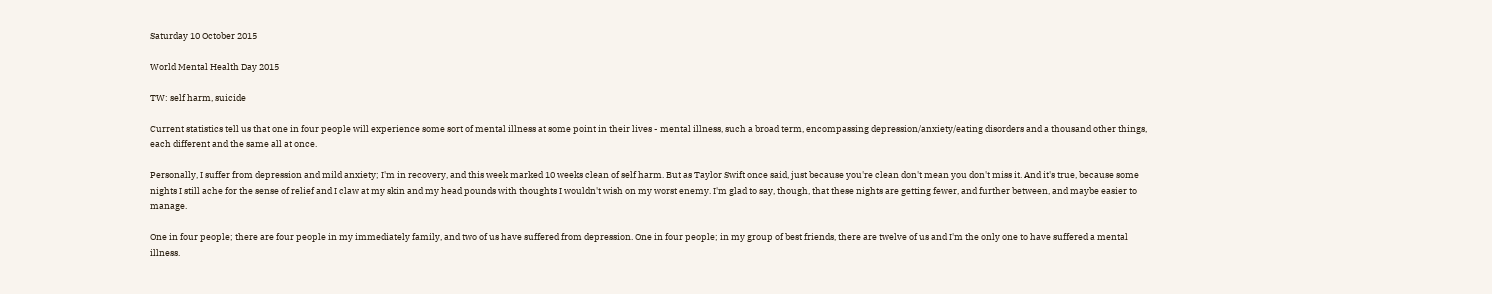Saturday 10 October 2015

World Mental Health Day 2015

TW: self harm, suicide

Current statistics tell us that one in four people will experience some sort of mental illness at some point in their lives - mental illness, such a broad term, encompassing depression/anxiety/eating disorders and a thousand other things, each different and the same all at once.

Personally, I suffer from depression and mild anxiety; I'm in recovery, and this week marked 10 weeks clean of self harm. But as Taylor Swift once said, just because you're clean don't mean you don't miss it. And it's true, because some nights I still ache for the sense of relief and I claw at my skin and my head pounds with thoughts I wouldn't wish on my worst enemy. I'm glad to say, though, that these nights are getting fewer, and further between, and maybe easier to manage.

One in four people; there are four people in my immediately family, and two of us have suffered from depression. One in four people; in my group of best friends, there are twelve of us and I'm the only one to have suffered a mental illness.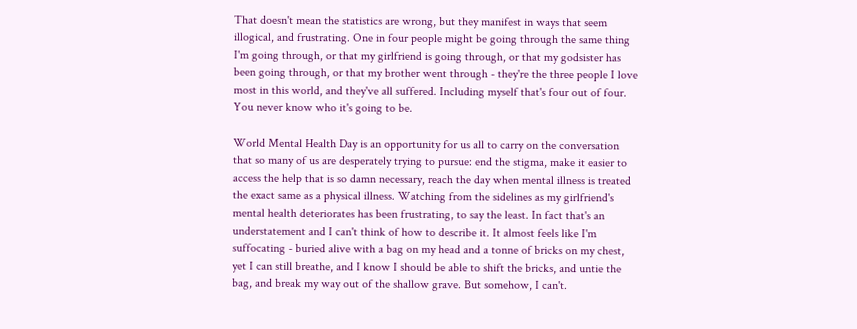That doesn't mean the statistics are wrong, but they manifest in ways that seem illogical, and frustrating. One in four people might be going through the same thing I'm going through, or that my girlfriend is going through, or that my godsister has been going through, or that my brother went through - they're the three people I love most in this world, and they've all suffered. Including myself that's four out of four. You never know who it's going to be.

World Mental Health Day is an opportunity for us all to carry on the conversation that so many of us are desperately trying to pursue: end the stigma, make it easier to access the help that is so damn necessary, reach the day when mental illness is treated the exact same as a physical illness. Watching from the sidelines as my girlfriend's mental health deteriorates has been frustrating, to say the least. In fact that's an understatement and I can't think of how to describe it. It almost feels like I'm suffocating - buried alive with a bag on my head and a tonne of bricks on my chest, yet I can still breathe, and I know I should be able to shift the bricks, and untie the bag, and break my way out of the shallow grave. But somehow, I can't.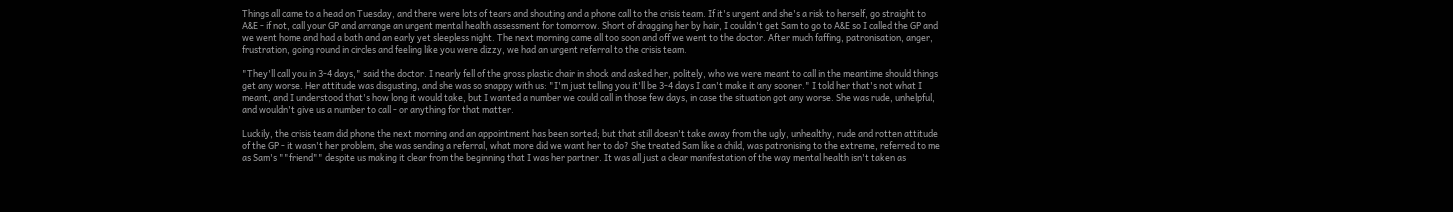Things all came to a head on Tuesday, and there were lots of tears and shouting and a phone call to the crisis team. If it's urgent and she's a risk to herself, go straight to A&E - if not, call your GP and arrange an urgent mental health assessment for tomorrow. Short of dragging her by hair, I couldn't get Sam to go to A&E so I called the GP and we went home and had a bath and an early yet sleepless night. The next morning came all too soon and off we went to the doctor. After much faffing, patronisation, anger, frustration, going round in circles and feeling like you were dizzy, we had an urgent referral to the crisis team.

"They'll call you in 3-4 days," said the doctor. I nearly fell of the gross plastic chair in shock and asked her, politely, who we were meant to call in the meantime should things get any worse. Her attitude was disgusting, and she was so snappy with us: "I'm just telling you it'll be 3-4 days I can't make it any sooner." I told her that's not what I meant, and I understood that's how long it would take, but I wanted a number we could call in those few days, in case the situation got any worse. She was rude, unhelpful, and wouldn't give us a number to call - or anything for that matter.

Luckily, the crisis team did phone the next morning and an appointment has been sorted; but that still doesn't take away from the ugly, unhealthy, rude and rotten attitude of the GP - it wasn't her problem, she was sending a referral, what more did we want her to do? She treated Sam like a child, was patronising to the extreme, referred to me as Sam's ""friend"" despite us making it clear from the beginning that I was her partner. It was all just a clear manifestation of the way mental health isn't taken as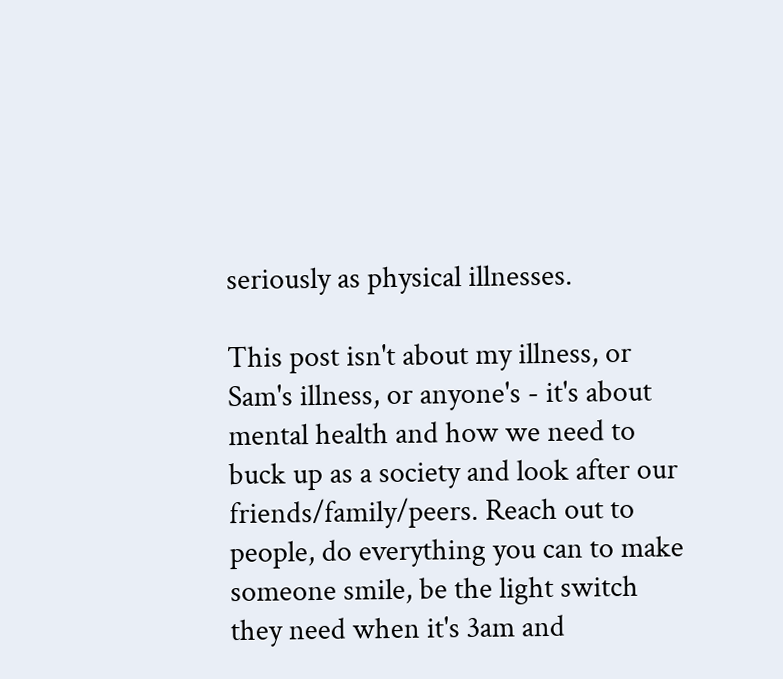seriously as physical illnesses.

This post isn't about my illness, or Sam's illness, or anyone's - it's about mental health and how we need to buck up as a society and look after our friends/family/peers. Reach out to people, do everything you can to make someone smile, be the light switch they need when it's 3am and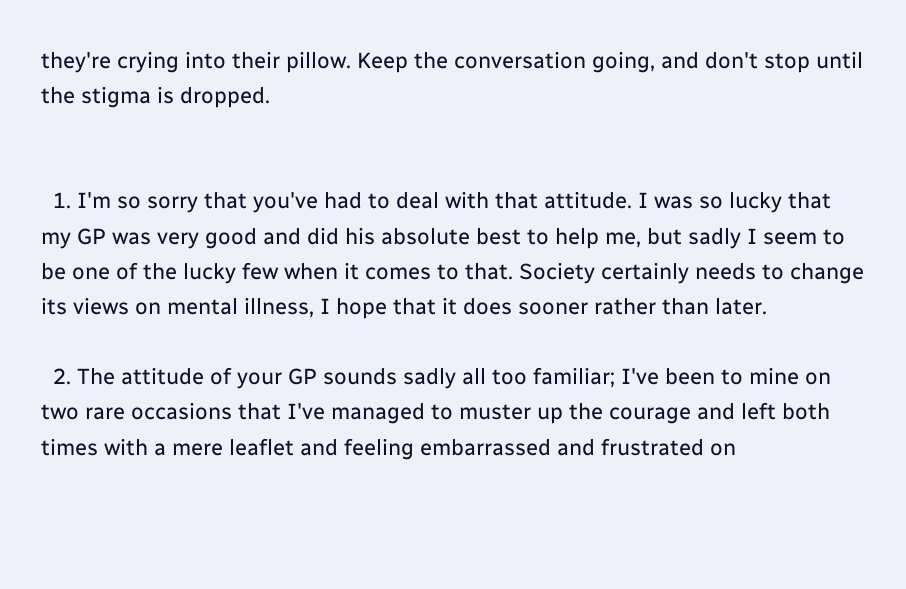they're crying into their pillow. Keep the conversation going, and don't stop until the stigma is dropped.


  1. I'm so sorry that you've had to deal with that attitude. I was so lucky that my GP was very good and did his absolute best to help me, but sadly I seem to be one of the lucky few when it comes to that. Society certainly needs to change its views on mental illness, I hope that it does sooner rather than later.

  2. The attitude of your GP sounds sadly all too familiar; I've been to mine on two rare occasions that I've managed to muster up the courage and left both times with a mere leaflet and feeling embarrassed and frustrated on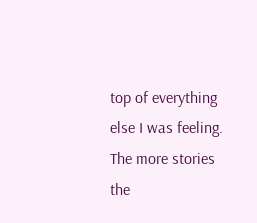top of everything else I was feeling. The more stories the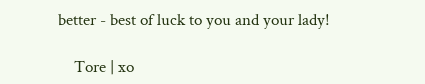better - best of luck to you and your lady!

    Tore | xo